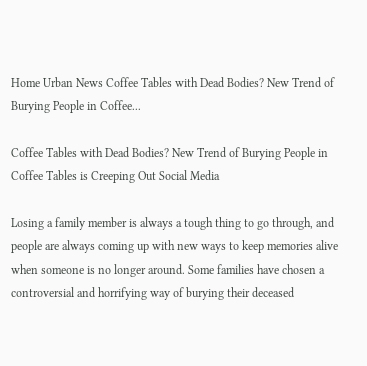Home Urban News Coffee Tables with Dead Bodies? New Trend of Burying People in Coffee...

Coffee Tables with Dead Bodies? New Trend of Burying People in Coffee Tables is Creeping Out Social Media

Losing a family member is always a tough thing to go through, and people are always coming up with new ways to keep memories alive when someone is no longer around. Some families have chosen a controversial and horrifying way of burying their deceased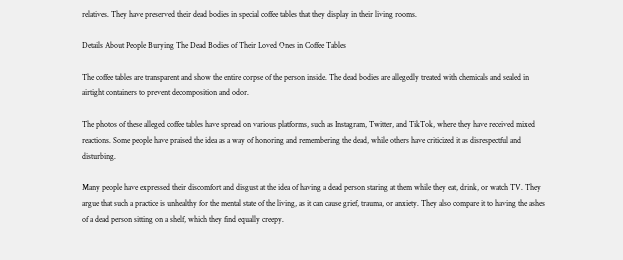relatives. They have preserved their dead bodies in special coffee tables that they display in their living rooms.

Details About People Burying The Dead Bodies of Their Loved Ones in Coffee Tables

The coffee tables are transparent and show the entire corpse of the person inside. The dead bodies are allegedly treated with chemicals and sealed in airtight containers to prevent decomposition and odor.

The photos of these alleged coffee tables have spread on various platforms, such as Instagram, Twitter, and TikTok, where they have received mixed reactions. Some people have praised the idea as a way of honoring and remembering the dead, while others have criticized it as disrespectful and disturbing.

Many people have expressed their discomfort and disgust at the idea of having a dead person staring at them while they eat, drink, or watch TV. They argue that such a practice is unhealthy for the mental state of the living, as it can cause grief, trauma, or anxiety. They also compare it to having the ashes of a dead person sitting on a shelf, which they find equally creepy.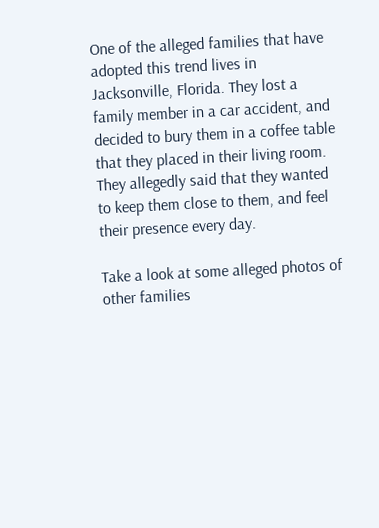One of the alleged families that have adopted this trend lives in Jacksonville, Florida. They lost a family member in a car accident, and decided to bury them in a coffee table that they placed in their living room. They allegedly said that they wanted to keep them close to them, and feel their presence every day.

Take a look at some alleged photos of other families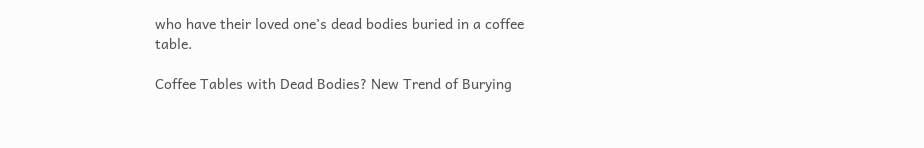who have their loved one’s dead bodies buried in a coffee table.

Coffee Tables with Dead Bodies? New Trend of Burying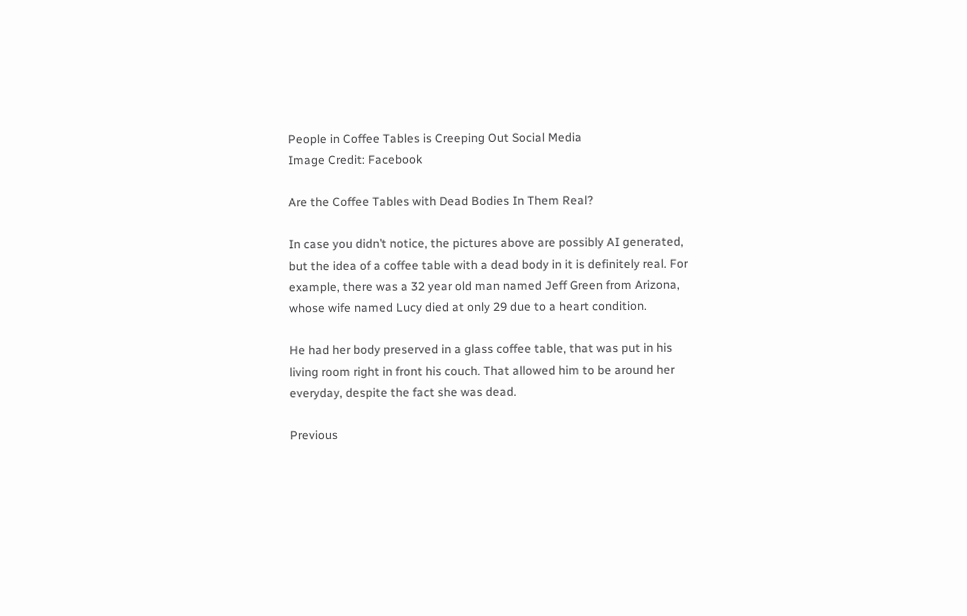People in Coffee Tables is Creeping Out Social Media
Image Credit: Facebook

Are the Coffee Tables with Dead Bodies In Them Real?

In case you didn’t notice, the pictures above are possibly AI generated, but the idea of a coffee table with a dead body in it is definitely real. For example, there was a 32 year old man named Jeff Green from Arizona, whose wife named Lucy died at only 29 due to a heart condition.

He had her body preserved in a glass coffee table, that was put in his living room right in front his couch. That allowed him to be around her everyday, despite the fact she was dead.

Previous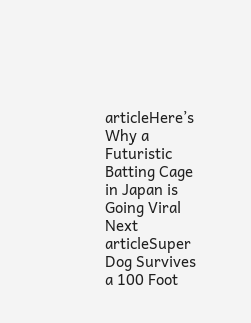articleHere’s Why a Futuristic Batting Cage in Japan is Going Viral
Next articleSuper Dog Survives a 100 Foot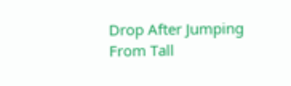Drop After Jumping From Tall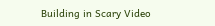Building in Scary Video